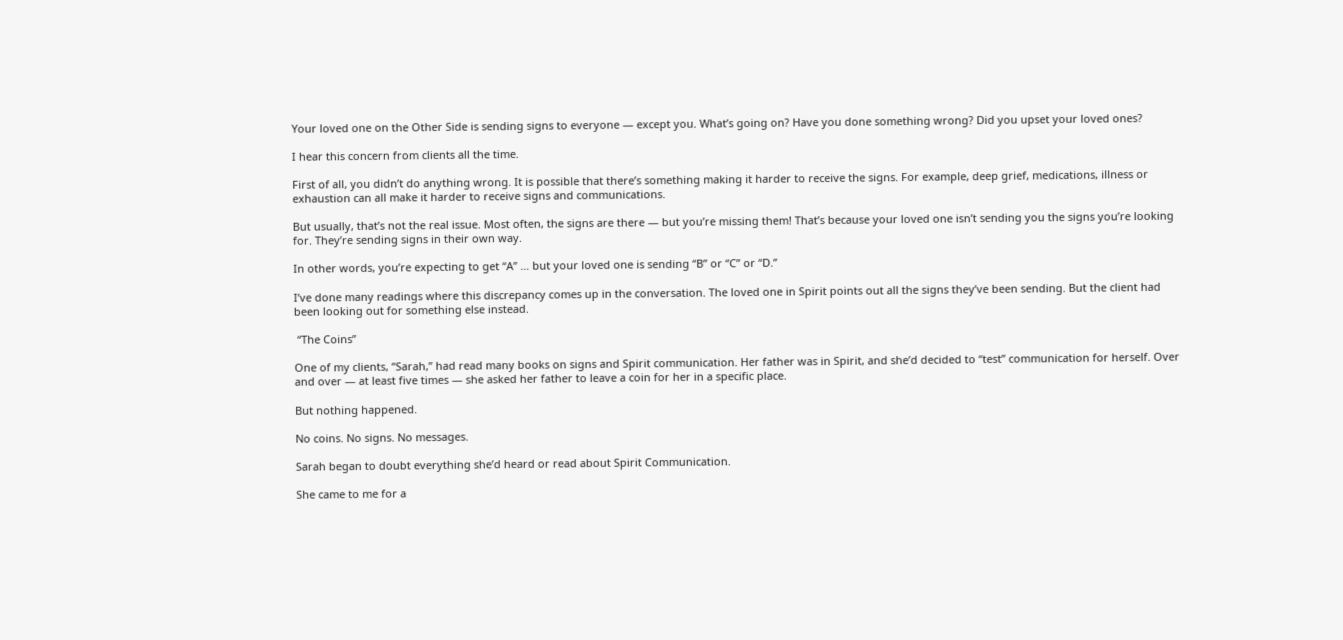Your loved one on the Other Side is sending signs to everyone — except you. What’s going on? Have you done something wrong? Did you upset your loved ones?

I hear this concern from clients all the time.

First of all, you didn’t do anything wrong. It is possible that there’s something making it harder to receive the signs. For example, deep grief, medications, illness or exhaustion can all make it harder to receive signs and communications.

But usually, that’s not the real issue. Most often, the signs are there — but you’re missing them! That’s because your loved one isn’t sending you the signs you’re looking for. They’re sending signs in their own way.

In other words, you’re expecting to get “A” … but your loved one is sending “B” or “C” or “D.”

I’ve done many readings where this discrepancy comes up in the conversation. The loved one in Spirit points out all the signs they’ve been sending. But the client had been looking out for something else instead.

 “The Coins”

One of my clients, “Sarah,” had read many books on signs and Spirit communication. Her father was in Spirit, and she’d decided to “test” communication for herself. Over and over — at least five times — she asked her father to leave a coin for her in a specific place.

But nothing happened.

No coins. No signs. No messages.

Sarah began to doubt everything she’d heard or read about Spirit Communication.

She came to me for a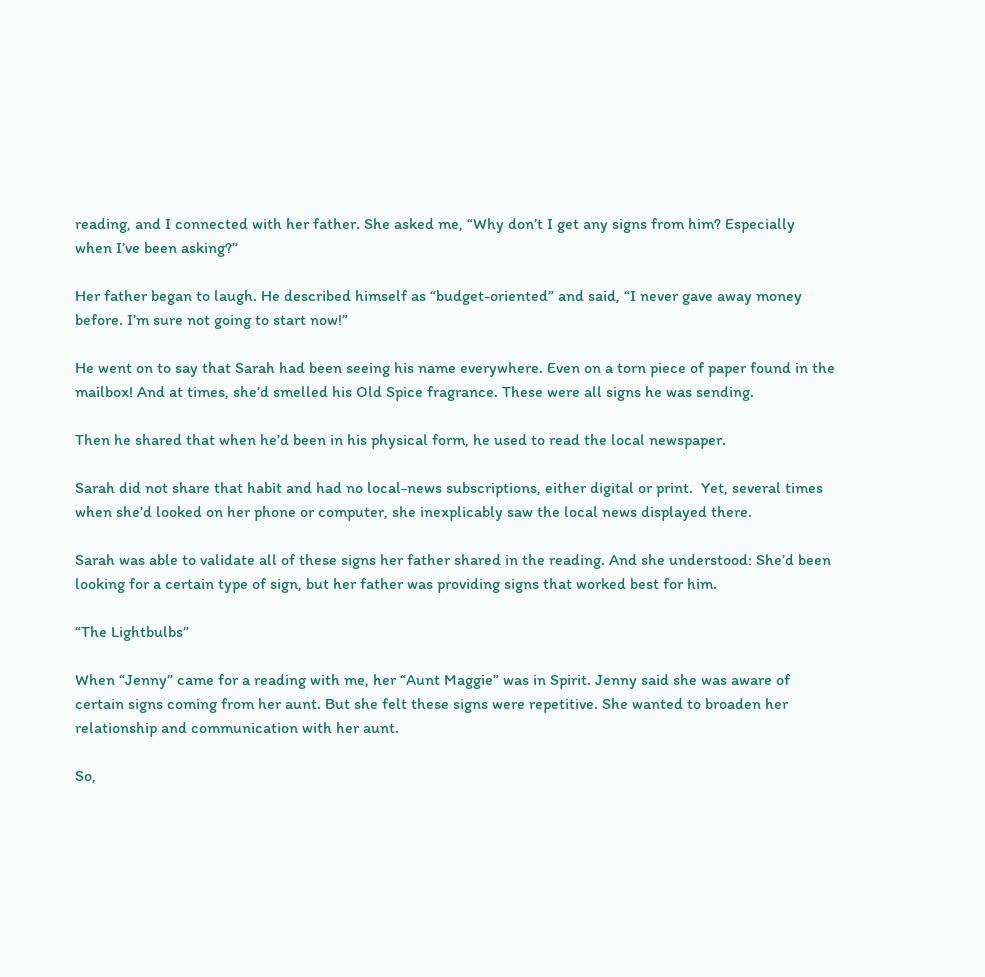reading, and I connected with her father. She asked me, “Why don’t I get any signs from him? Especially when I’ve been asking?”

Her father began to laugh. He described himself as “budget-oriented” and said, “I never gave away money before. I’m sure not going to start now!”

He went on to say that Sarah had been seeing his name everywhere. Even on a torn piece of paper found in the mailbox! And at times, she’d smelled his Old Spice fragrance. These were all signs he was sending.

Then he shared that when he’d been in his physical form, he used to read the local newspaper.

Sarah did not share that habit and had no local-news subscriptions, either digital or print.  Yet, several times when she’d looked on her phone or computer, she inexplicably saw the local news displayed there.

Sarah was able to validate all of these signs her father shared in the reading. And she understood: She’d been looking for a certain type of sign, but her father was providing signs that worked best for him.

“The Lightbulbs”

When “Jenny” came for a reading with me, her “Aunt Maggie” was in Spirit. Jenny said she was aware of certain signs coming from her aunt. But she felt these signs were repetitive. She wanted to broaden her relationship and communication with her aunt.

So,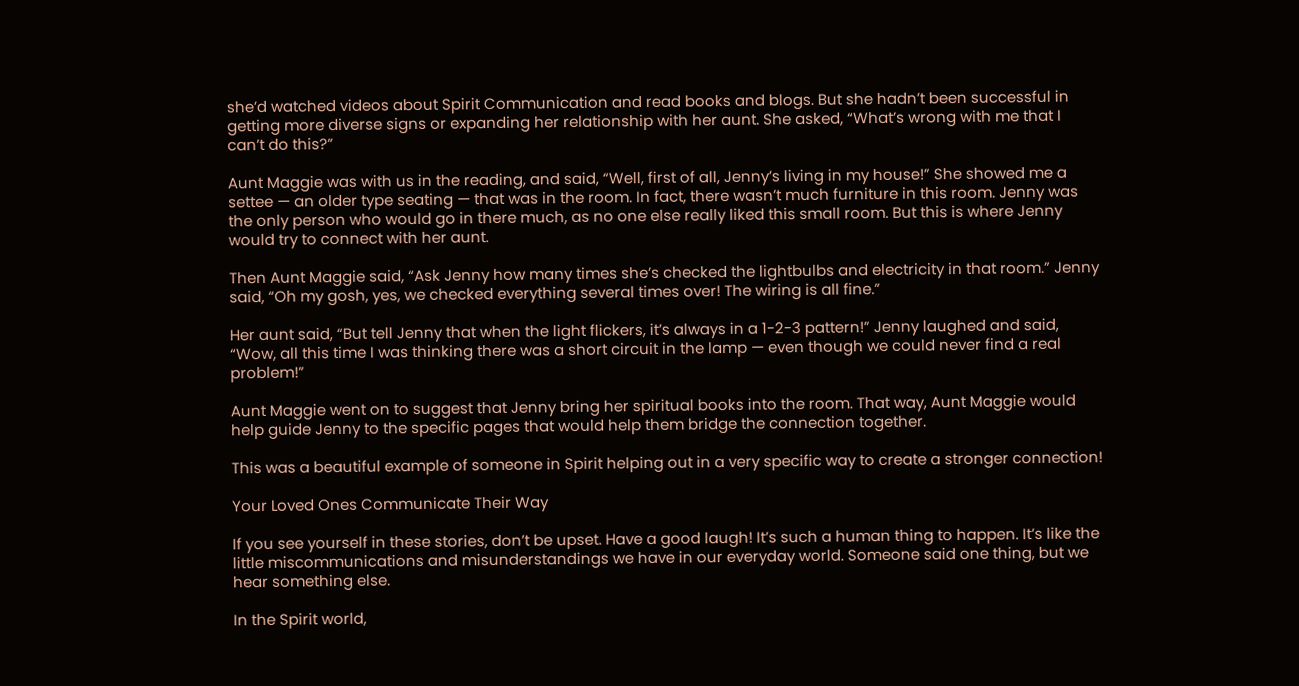she’d watched videos about Spirit Communication and read books and blogs. But she hadn’t been successful in getting more diverse signs or expanding her relationship with her aunt. She asked, “What’s wrong with me that I can’t do this?”

Aunt Maggie was with us in the reading, and said, “Well, first of all, Jenny’s living in my house!” She showed me a settee — an older type seating — that was in the room. In fact, there wasn’t much furniture in this room. Jenny was the only person who would go in there much, as no one else really liked this small room. But this is where Jenny would try to connect with her aunt.

Then Aunt Maggie said, “Ask Jenny how many times she’s checked the lightbulbs and electricity in that room.” Jenny said, “Oh my gosh, yes, we checked everything several times over! The wiring is all fine.”

Her aunt said, “But tell Jenny that when the light flickers, it’s always in a 1-2-3 pattern!” Jenny laughed and said, “Wow, all this time I was thinking there was a short circuit in the lamp — even though we could never find a real problem!”

Aunt Maggie went on to suggest that Jenny bring her spiritual books into the room. That way, Aunt Maggie would help guide Jenny to the specific pages that would help them bridge the connection together.

This was a beautiful example of someone in Spirit helping out in a very specific way to create a stronger connection!

Your Loved Ones Communicate Their Way

If you see yourself in these stories, don’t be upset. Have a good laugh! It’s such a human thing to happen. It’s like the little miscommunications and misunderstandings we have in our everyday world. Someone said one thing, but we hear something else.

In the Spirit world,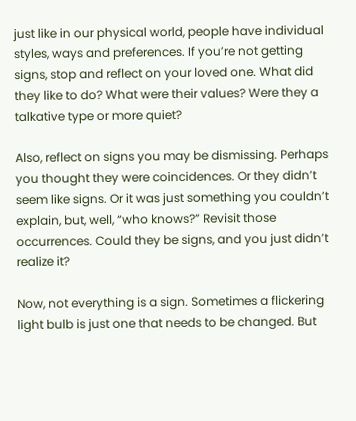just like in our physical world, people have individual styles, ways and preferences. If you’re not getting signs, stop and reflect on your loved one. What did they like to do? What were their values? Were they a talkative type or more quiet?

Also, reflect on signs you may be dismissing. Perhaps you thought they were coincidences. Or they didn’t seem like signs. Or it was just something you couldn’t explain, but, well, “who knows?” Revisit those occurrences. Could they be signs, and you just didn’t realize it?

Now, not everything is a sign. Sometimes a flickering light bulb is just one that needs to be changed. But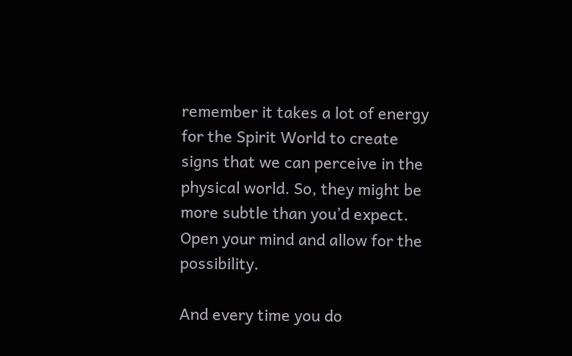remember it takes a lot of energy for the Spirit World to create signs that we can perceive in the physical world. So, they might be more subtle than you’d expect. Open your mind and allow for the possibility.

And every time you do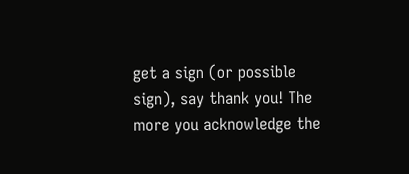get a sign (or possible sign), say thank you! The more you acknowledge the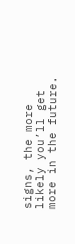signs, the more likely you’ll get more in the future.